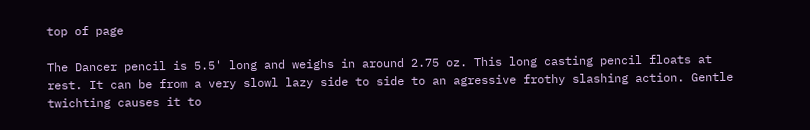top of page

The Dancer pencil is 5.5' long and weighs in around 2.75 oz. This long casting pencil floats at rest. It can be from a very slowl lazy side to side to an agressive frothy slashing action. Gentle twichting causes it to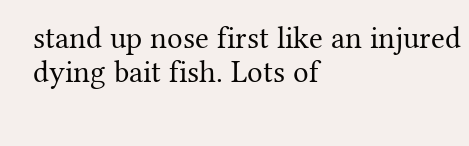stand up nose first like an injured dying bait fish. Lots of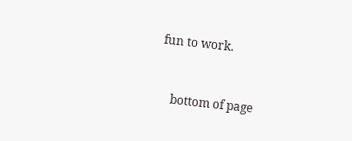fun to work.


    bottom of page